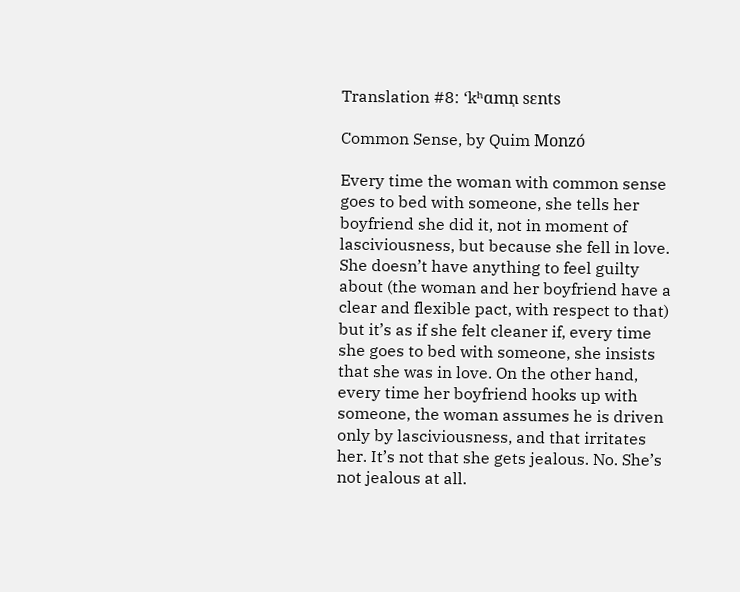Translation #8: ‘kʰɑmn̩ sɛnts

Common Sense, by Quim Monzó

Every time the woman with common sense goes to bed with someone, she tells her boyfriend she did it, not in moment of lasciviousness, but because she fell in love. She doesn’t have anything to feel guilty about (the woman and her boyfriend have a clear and flexible pact, with respect to that) but it’s as if she felt cleaner if, every time she goes to bed with someone, she insists that she was in love. On the other hand, every time her boyfriend hooks up with someone, the woman assumes he is driven only by lasciviousness, and that irritates her. It’s not that she gets jealous. No. She’s not jealous at all.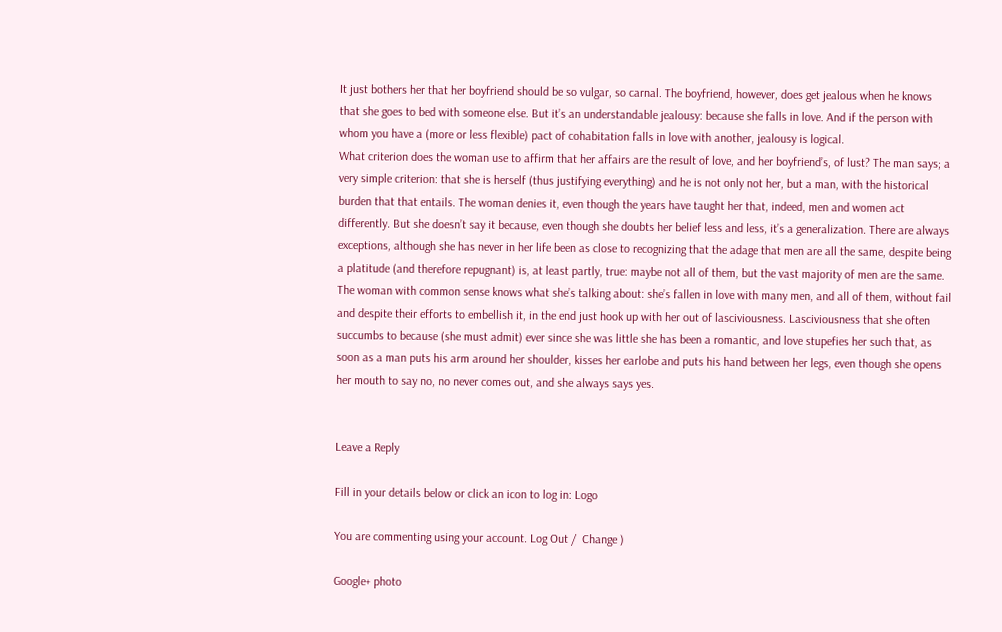It just bothers her that her boyfriend should be so vulgar, so carnal. The boyfriend, however, does get jealous when he knows that she goes to bed with someone else. But it’s an understandable jealousy: because she falls in love. And if the person with whom you have a (more or less flexible) pact of cohabitation falls in love with another, jealousy is logical.
What criterion does the woman use to affirm that her affairs are the result of love, and her boyfriend’s, of lust? The man says; a very simple criterion: that she is herself (thus justifying everything) and he is not only not her, but a man, with the historical burden that that entails. The woman denies it, even though the years have taught her that, indeed, men and women act differently. But she doesn’t say it because, even though she doubts her belief less and less, it’s a generalization. There are always exceptions, although she has never in her life been as close to recognizing that the adage that men are all the same, despite being a platitude (and therefore repugnant) is, at least partly, true: maybe not all of them, but the vast majority of men are the same. The woman with common sense knows what she’s talking about: she’s fallen in love with many men, and all of them, without fail and despite their efforts to embellish it, in the end just hook up with her out of lasciviousness. Lasciviousness that she often succumbs to because (she must admit) ever since she was little she has been a romantic, and love stupefies her such that, as soon as a man puts his arm around her shoulder, kisses her earlobe and puts his hand between her legs, even though she opens her mouth to say no, no never comes out, and she always says yes.


Leave a Reply

Fill in your details below or click an icon to log in: Logo

You are commenting using your account. Log Out /  Change )

Google+ photo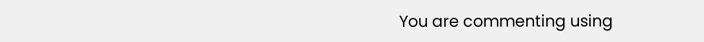You are commenting using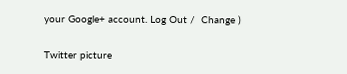your Google+ account. Log Out /  Change )

Twitter picture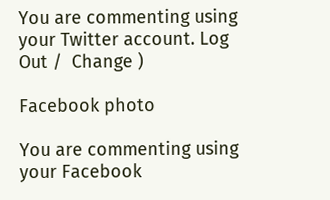You are commenting using your Twitter account. Log Out /  Change )

Facebook photo

You are commenting using your Facebook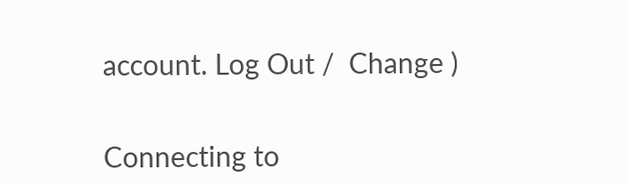account. Log Out /  Change )


Connecting to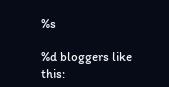%s

%d bloggers like this: